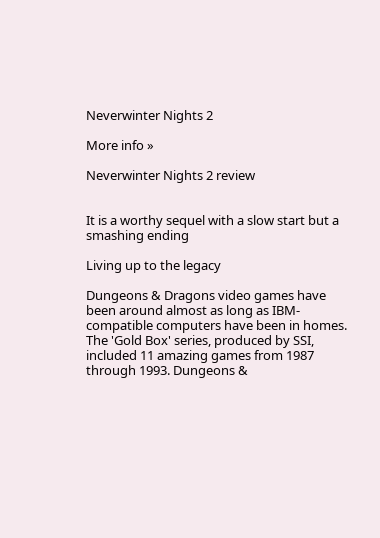Neverwinter Nights 2

More info »

Neverwinter Nights 2 review


It is a worthy sequel with a slow start but a smashing ending

Living up to the legacy

Dungeons & Dragons video games have been around almost as long as IBM-compatible computers have been in homes. The 'Gold Box' series, produced by SSI, included 11 amazing games from 1987 through 1993. Dungeons &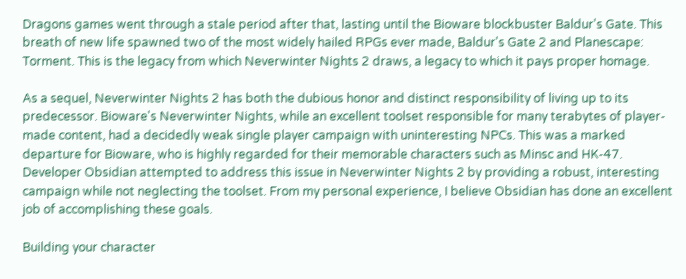Dragons games went through a stale period after that, lasting until the Bioware blockbuster Baldur's Gate. This breath of new life spawned two of the most widely hailed RPGs ever made, Baldur's Gate 2 and Planescape: Torment. This is the legacy from which Neverwinter Nights 2 draws, a legacy to which it pays proper homage.

As a sequel, Neverwinter Nights 2 has both the dubious honor and distinct responsibility of living up to its predecessor. Bioware's Neverwinter Nights, while an excellent toolset responsible for many terabytes of player-made content, had a decidedly weak single player campaign with uninteresting NPCs. This was a marked departure for Bioware, who is highly regarded for their memorable characters such as Minsc and HK-47. Developer Obsidian attempted to address this issue in Neverwinter Nights 2 by providing a robust, interesting campaign while not neglecting the toolset. From my personal experience, I believe Obsidian has done an excellent job of accomplishing these goals.

Building your character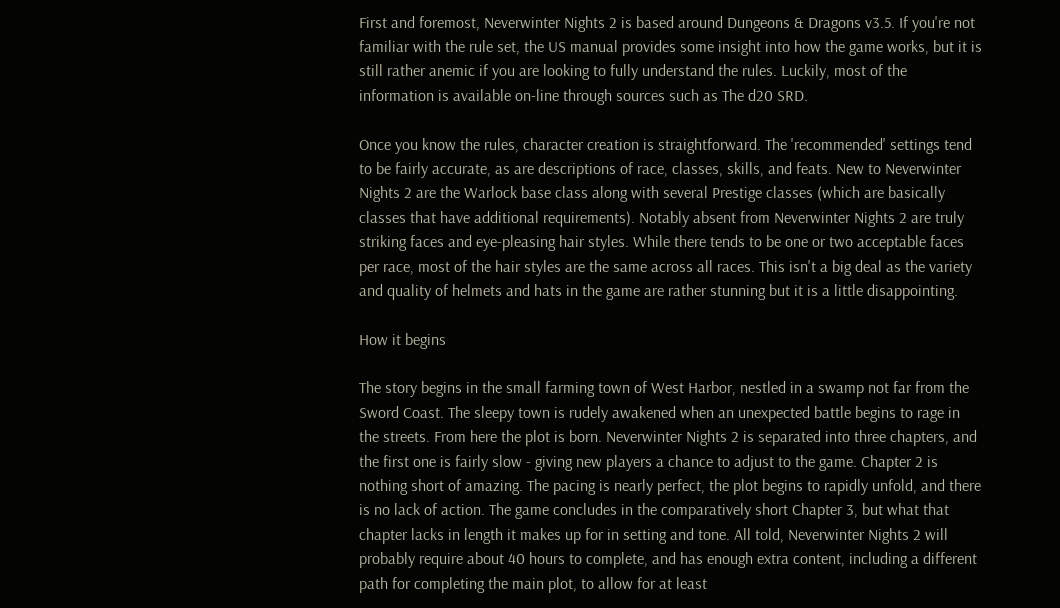First and foremost, Neverwinter Nights 2 is based around Dungeons & Dragons v3.5. If you're not familiar with the rule set, the US manual provides some insight into how the game works, but it is still rather anemic if you are looking to fully understand the rules. Luckily, most of the information is available on-line through sources such as The d20 SRD.

Once you know the rules, character creation is straightforward. The 'recommended' settings tend to be fairly accurate, as are descriptions of race, classes, skills, and feats. New to Neverwinter Nights 2 are the Warlock base class along with several Prestige classes (which are basically classes that have additional requirements). Notably absent from Neverwinter Nights 2 are truly striking faces and eye-pleasing hair styles. While there tends to be one or two acceptable faces per race, most of the hair styles are the same across all races. This isn't a big deal as the variety and quality of helmets and hats in the game are rather stunning but it is a little disappointing.

How it begins

The story begins in the small farming town of West Harbor, nestled in a swamp not far from the Sword Coast. The sleepy town is rudely awakened when an unexpected battle begins to rage in the streets. From here the plot is born. Neverwinter Nights 2 is separated into three chapters, and the first one is fairly slow - giving new players a chance to adjust to the game. Chapter 2 is nothing short of amazing. The pacing is nearly perfect, the plot begins to rapidly unfold, and there is no lack of action. The game concludes in the comparatively short Chapter 3, but what that chapter lacks in length it makes up for in setting and tone. All told, Neverwinter Nights 2 will probably require about 40 hours to complete, and has enough extra content, including a different path for completing the main plot, to allow for at least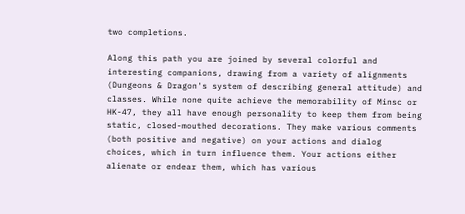two completions.

Along this path you are joined by several colorful and interesting companions, drawing from a variety of alignments (Dungeons & Dragon's system of describing general attitude) and classes. While none quite achieve the memorability of Minsc or HK-47, they all have enough personality to keep them from being static, closed-mouthed decorations. They make various comments (both positive and negative) on your actions and dialog choices, which in turn influence them. Your actions either alienate or endear them, which has various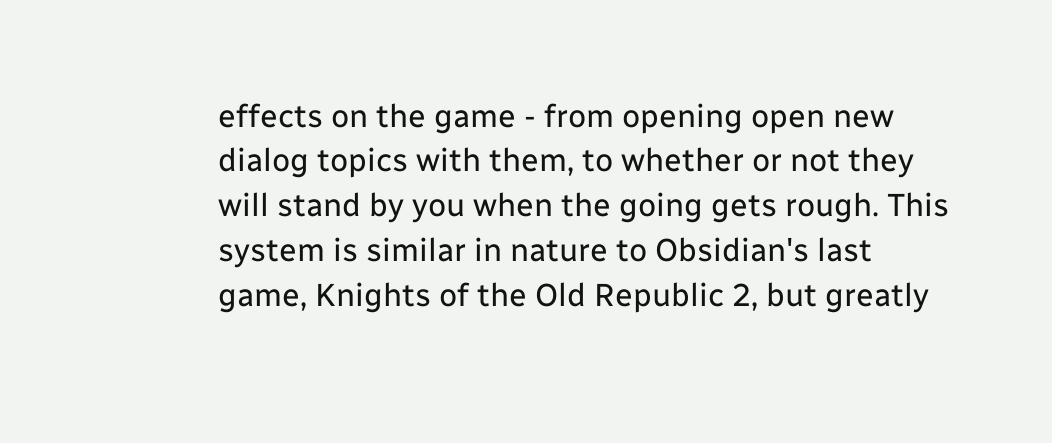effects on the game - from opening open new dialog topics with them, to whether or not they will stand by you when the going gets rough. This system is similar in nature to Obsidian's last game, Knights of the Old Republic 2, but greatly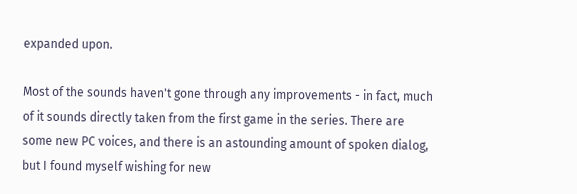expanded upon.

Most of the sounds haven't gone through any improvements - in fact, much of it sounds directly taken from the first game in the series. There are some new PC voices, and there is an astounding amount of spoken dialog, but I found myself wishing for new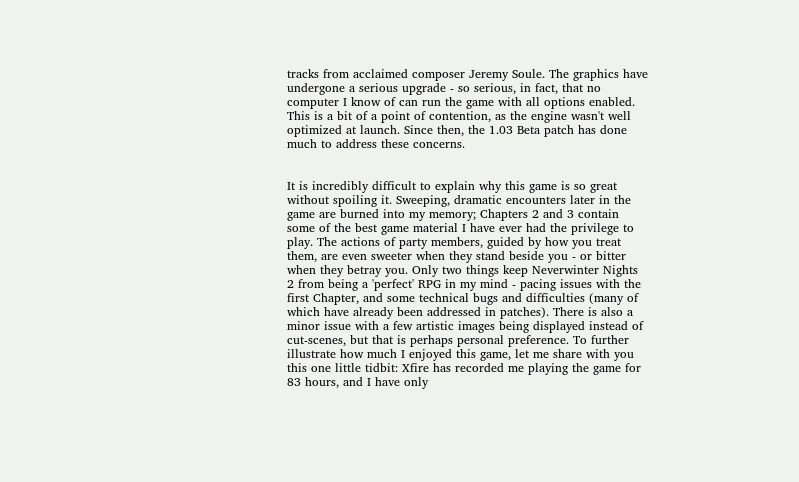tracks from acclaimed composer Jeremy Soule. The graphics have undergone a serious upgrade - so serious, in fact, that no computer I know of can run the game with all options enabled. This is a bit of a point of contention, as the engine wasn't well optimized at launch. Since then, the 1.03 Beta patch has done much to address these concerns.


It is incredibly difficult to explain why this game is so great without spoiling it. Sweeping, dramatic encounters later in the game are burned into my memory; Chapters 2 and 3 contain some of the best game material I have ever had the privilege to play. The actions of party members, guided by how you treat them, are even sweeter when they stand beside you - or bitter when they betray you. Only two things keep Neverwinter Nights 2 from being a 'perfect' RPG in my mind - pacing issues with the first Chapter, and some technical bugs and difficulties (many of which have already been addressed in patches). There is also a minor issue with a few artistic images being displayed instead of cut-scenes, but that is perhaps personal preference. To further illustrate how much I enjoyed this game, let me share with you this one little tidbit: Xfire has recorded me playing the game for 83 hours, and I have only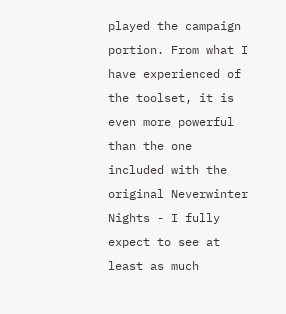played the campaign portion. From what I have experienced of the toolset, it is even more powerful than the one included with the original Neverwinter Nights - I fully expect to see at least as much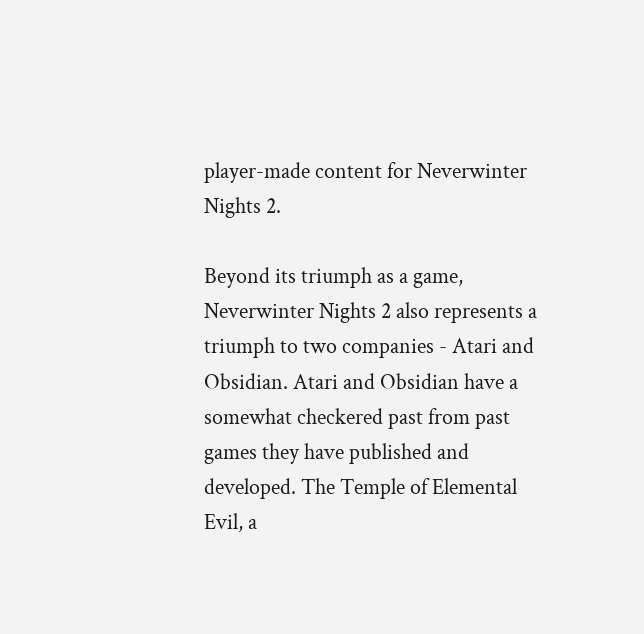player-made content for Neverwinter Nights 2.

Beyond its triumph as a game, Neverwinter Nights 2 also represents a triumph to two companies - Atari and Obsidian. Atari and Obsidian have a somewhat checkered past from past games they have published and developed. The Temple of Elemental Evil, a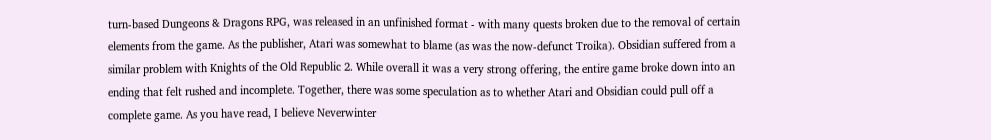turn-based Dungeons & Dragons RPG, was released in an unfinished format - with many quests broken due to the removal of certain elements from the game. As the publisher, Atari was somewhat to blame (as was the now-defunct Troika). Obsidian suffered from a similar problem with Knights of the Old Republic 2. While overall it was a very strong offering, the entire game broke down into an ending that felt rushed and incomplete. Together, there was some speculation as to whether Atari and Obsidian could pull off a complete game. As you have read, I believe Neverwinter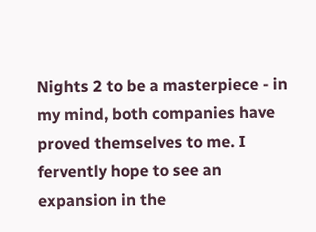Nights 2 to be a masterpiece - in my mind, both companies have proved themselves to me. I fervently hope to see an expansion in the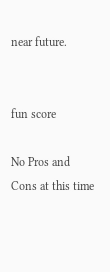near future.


fun score

No Pros and Cons at this time